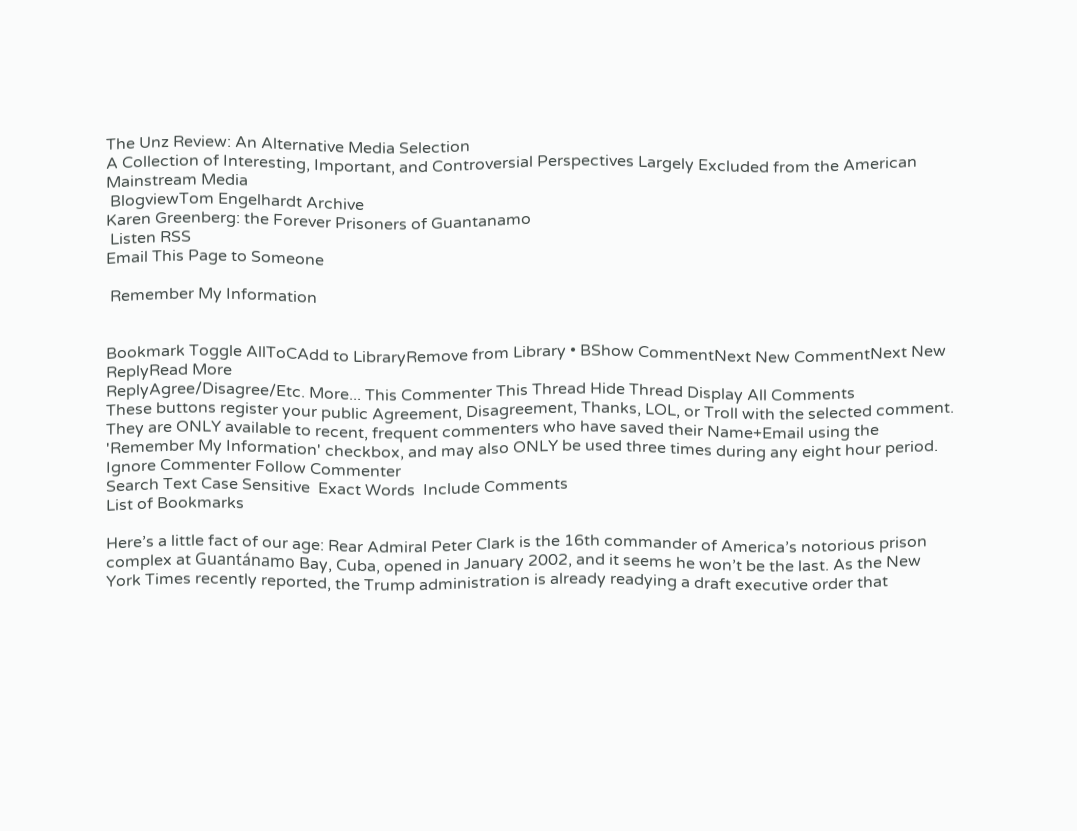The Unz Review: An Alternative Media Selection
A Collection of Interesting, Important, and Controversial Perspectives Largely Excluded from the American Mainstream Media
 BlogviewTom Engelhardt Archive
Karen Greenberg: the Forever Prisoners of Guantanamo
 Listen RSS
Email This Page to Someone

 Remember My Information


Bookmark Toggle AllToCAdd to LibraryRemove from Library • BShow CommentNext New CommentNext New ReplyRead More
ReplyAgree/Disagree/Etc. More... This Commenter This Thread Hide Thread Display All Comments
These buttons register your public Agreement, Disagreement, Thanks, LOL, or Troll with the selected comment. They are ONLY available to recent, frequent commenters who have saved their Name+Email using the 'Remember My Information' checkbox, and may also ONLY be used three times during any eight hour period.
Ignore Commenter Follow Commenter
Search Text Case Sensitive  Exact Words  Include Comments
List of Bookmarks

Here’s a little fact of our age: Rear Admiral Peter Clark is the 16th commander of America’s notorious prison complex at Guantánamo Bay, Cuba, opened in January 2002, and it seems he won’t be the last. As the New York Times recently reported, the Trump administration is already readying a draft executive order that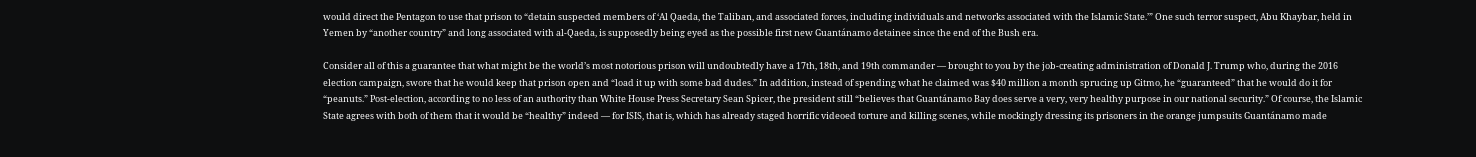would direct the Pentagon to use that prison to “detain suspected members of ‘Al Qaeda, the Taliban, and associated forces, including individuals and networks associated with the Islamic State.’” One such terror suspect, Abu Khaybar, held in Yemen by “another country” and long associated with al-Qaeda, is supposedly being eyed as the possible first new Guantánamo detainee since the end of the Bush era.

Consider all of this a guarantee that what might be the world’s most notorious prison will undoubtedly have a 17th, 18th, and 19th commander — brought to you by the job-creating administration of Donald J. Trump who, during the 2016 election campaign, swore that he would keep that prison open and “load it up with some bad dudes.” In addition, instead of spending what he claimed was $40 million a month sprucing up Gitmo, he “guaranteed” that he would do it for “peanuts.” Post-election, according to no less of an authority than White House Press Secretary Sean Spicer, the president still “believes that Guantánamo Bay does serve a very, very healthy purpose in our national security.” Of course, the Islamic State agrees with both of them that it would be “healthy” indeed — for ISIS, that is, which has already staged horrific videoed torture and killing scenes, while mockingly dressing its prisoners in the orange jumpsuits Guantánamo made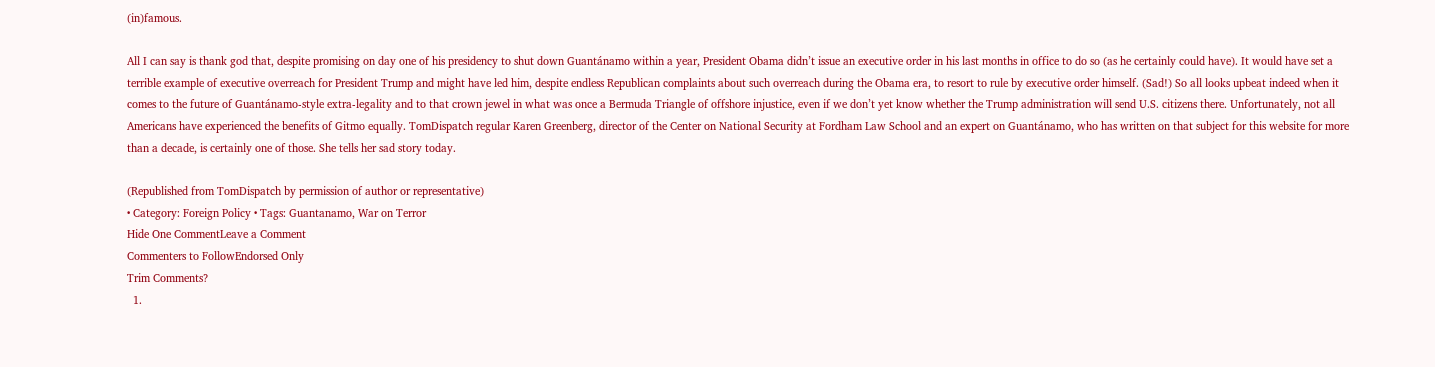(in)famous.

All I can say is thank god that, despite promising on day one of his presidency to shut down Guantánamo within a year, President Obama didn’t issue an executive order in his last months in office to do so (as he certainly could have). It would have set a terrible example of executive overreach for President Trump and might have led him, despite endless Republican complaints about such overreach during the Obama era, to resort to rule by executive order himself. (Sad!) So all looks upbeat indeed when it comes to the future of Guantánamo-style extra-legality and to that crown jewel in what was once a Bermuda Triangle of offshore injustice, even if we don’t yet know whether the Trump administration will send U.S. citizens there. Unfortunately, not all Americans have experienced the benefits of Gitmo equally. TomDispatch regular Karen Greenberg, director of the Center on National Security at Fordham Law School and an expert on Guantánamo, who has written on that subject for this website for more than a decade, is certainly one of those. She tells her sad story today.

(Republished from TomDispatch by permission of author or representative)
• Category: Foreign Policy • Tags: Guantanamo, War on Terror
Hide One CommentLeave a Comment
Commenters to FollowEndorsed Only
Trim Comments?
  1.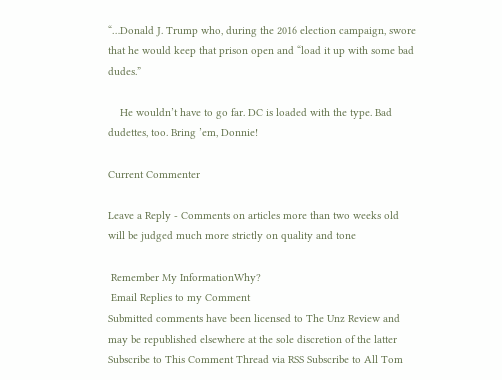“…Donald J. Trump who, during the 2016 election campaign, swore that he would keep that prison open and “load it up with some bad dudes.”

    He wouldn’t have to go far. DC is loaded with the type. Bad dudettes, too. Bring ’em, Donnie!

Current Commenter

Leave a Reply - Comments on articles more than two weeks old will be judged much more strictly on quality and tone

 Remember My InformationWhy?
 Email Replies to my Comment
Submitted comments have been licensed to The Unz Review and may be republished elsewhere at the sole discretion of the latter
Subscribe to This Comment Thread via RSS Subscribe to All Tom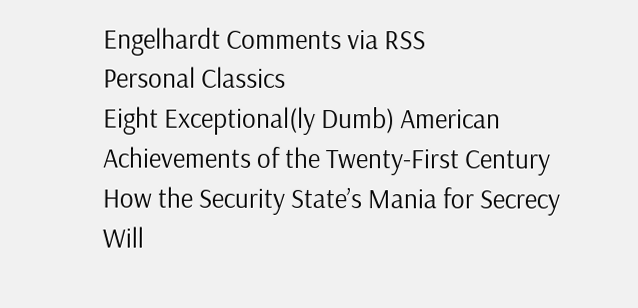Engelhardt Comments via RSS
Personal Classics
Eight Exceptional(ly Dumb) American Achievements of the Twenty-First Century
How the Security State’s Mania for Secrecy Will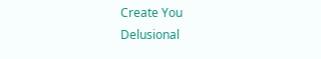Create You
Delusional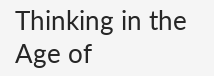Thinking in the Age of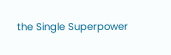the Single Superpower